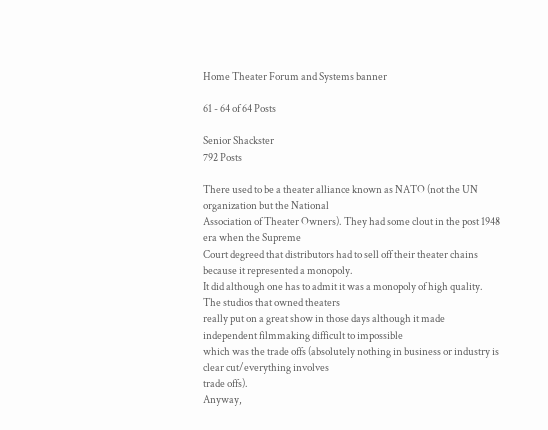Home Theater Forum and Systems banner

61 - 64 of 64 Posts

Senior Shackster
792 Posts

There used to be a theater alliance known as NATO (not the UN organization but the National
Association of Theater Owners). They had some clout in the post 1948 era when the Supreme
Court degreed that distributors had to sell off their theater chains because it represented a monopoly.
It did although one has to admit it was a monopoly of high quality. The studios that owned theaters
really put on a great show in those days although it made independent filmmaking difficult to impossible
which was the trade offs (absolutely nothing in business or industry is clear cut/everything involves
trade offs).
Anyway,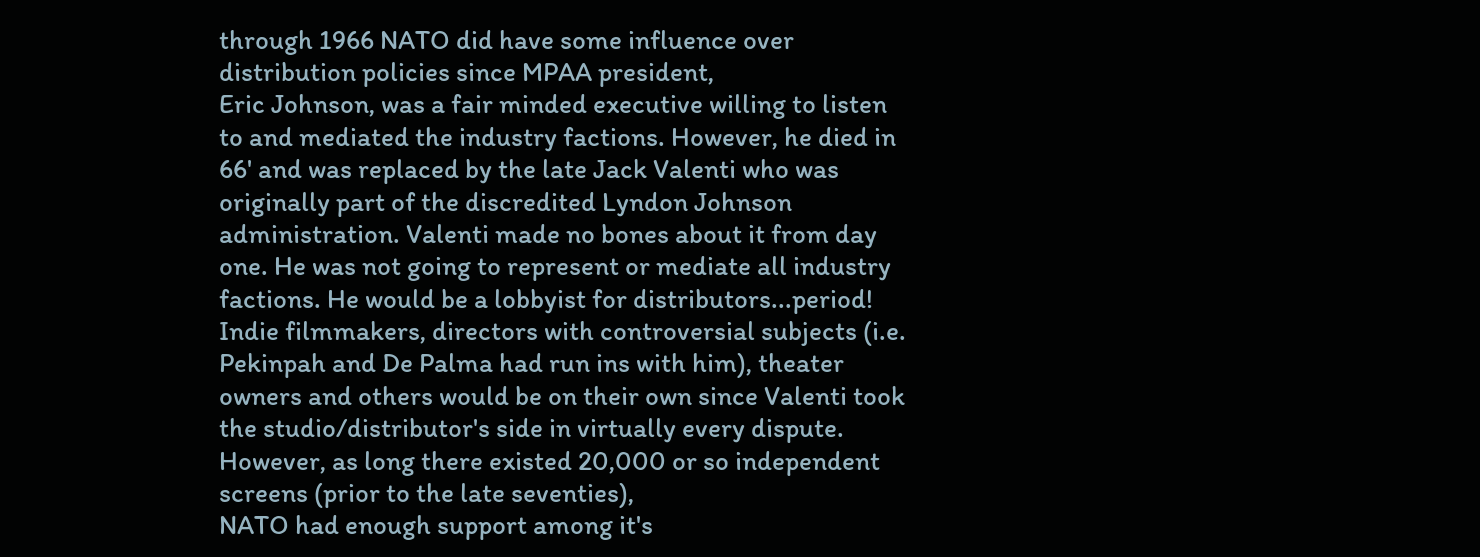through 1966 NATO did have some influence over distribution policies since MPAA president,
Eric Johnson, was a fair minded executive willing to listen to and mediated the industry factions. However, he died in 66' and was replaced by the late Jack Valenti who was originally part of the discredited Lyndon Johnson administration. Valenti made no bones about it from day one. He was not going to represent or mediate all industry factions. He would be a lobbyist for distributors...period! Indie filmmakers, directors with controversial subjects (i.e. Pekinpah and De Palma had run ins with him), theater owners and others would be on their own since Valenti took the studio/distributor's side in virtually every dispute.
However, as long there existed 20,000 or so independent screens (prior to the late seventies),
NATO had enough support among it's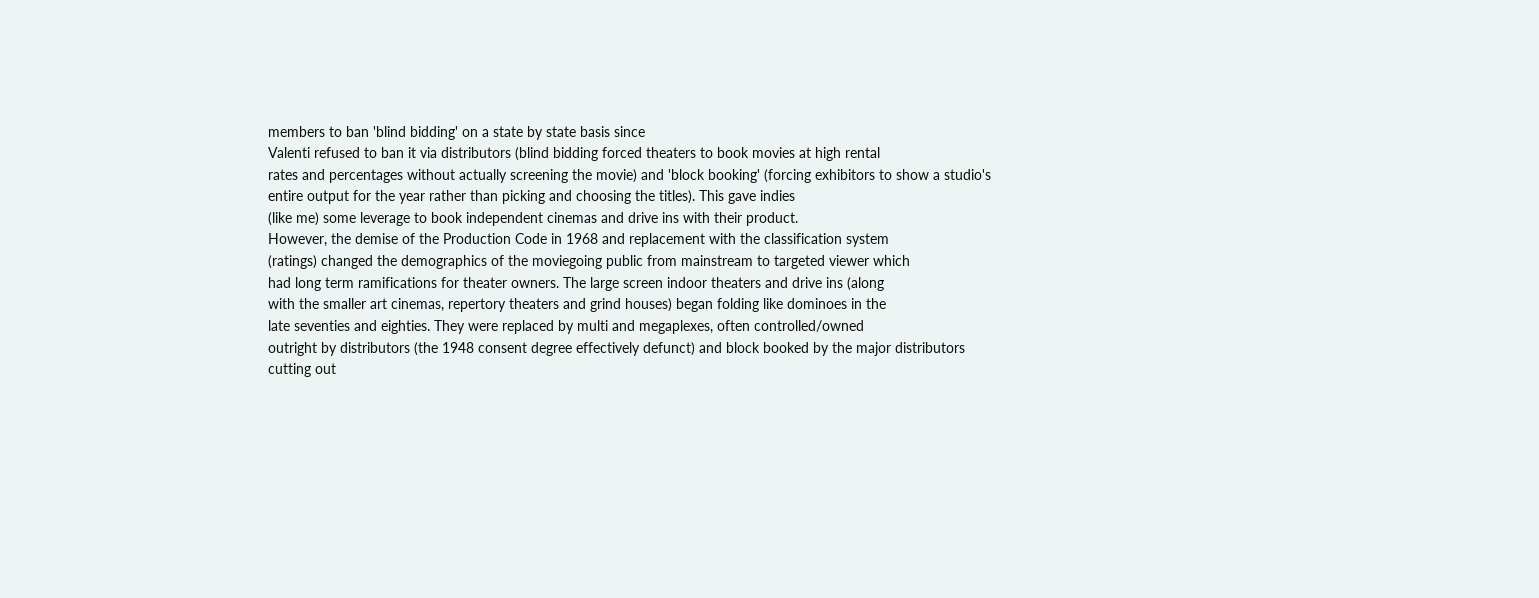members to ban 'blind bidding' on a state by state basis since
Valenti refused to ban it via distributors (blind bidding forced theaters to book movies at high rental
rates and percentages without actually screening the movie) and 'block booking' (forcing exhibitors to show a studio's entire output for the year rather than picking and choosing the titles). This gave indies
(like me) some leverage to book independent cinemas and drive ins with their product.
However, the demise of the Production Code in 1968 and replacement with the classification system
(ratings) changed the demographics of the moviegoing public from mainstream to targeted viewer which
had long term ramifications for theater owners. The large screen indoor theaters and drive ins (along
with the smaller art cinemas, repertory theaters and grind houses) began folding like dominoes in the
late seventies and eighties. They were replaced by multi and megaplexes, often controlled/owned
outright by distributors (the 1948 consent degree effectively defunct) and block booked by the major distributors cutting out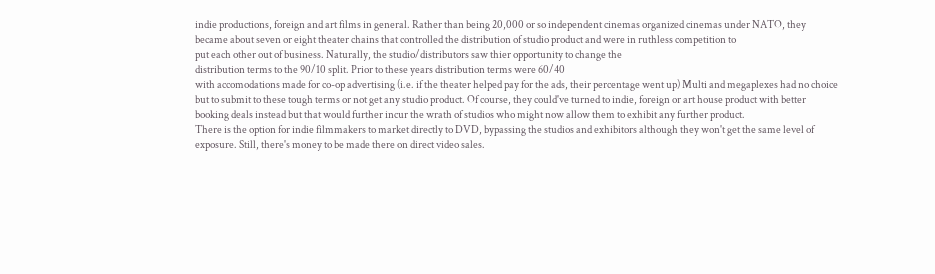indie productions, foreign and art films in general. Rather than being 20,000 or so independent cinemas organized cinemas under NATO, they became about seven or eight theater chains that controlled the distribution of studio product and were in ruthless competition to
put each other out of business. Naturally, the studio/distributors saw thier opportunity to change the
distribution terms to the 90/10 split. Prior to these years distribution terms were 60/40
with accomodations made for co-op advertising (i.e. if the theater helped pay for the ads, their percentage went up) Multi and megaplexes had no choice but to submit to these tough terms or not get any studio product. Of course, they could've turned to indie, foreign or art house product with better booking deals instead but that would further incur the wrath of studios who might now allow them to exhibit any further product.
There is the option for indie filmmakers to market directly to DVD, bypassing the studios and exhibitors although they won't get the same level of exposure. Still, there's money to be made there on direct video sales.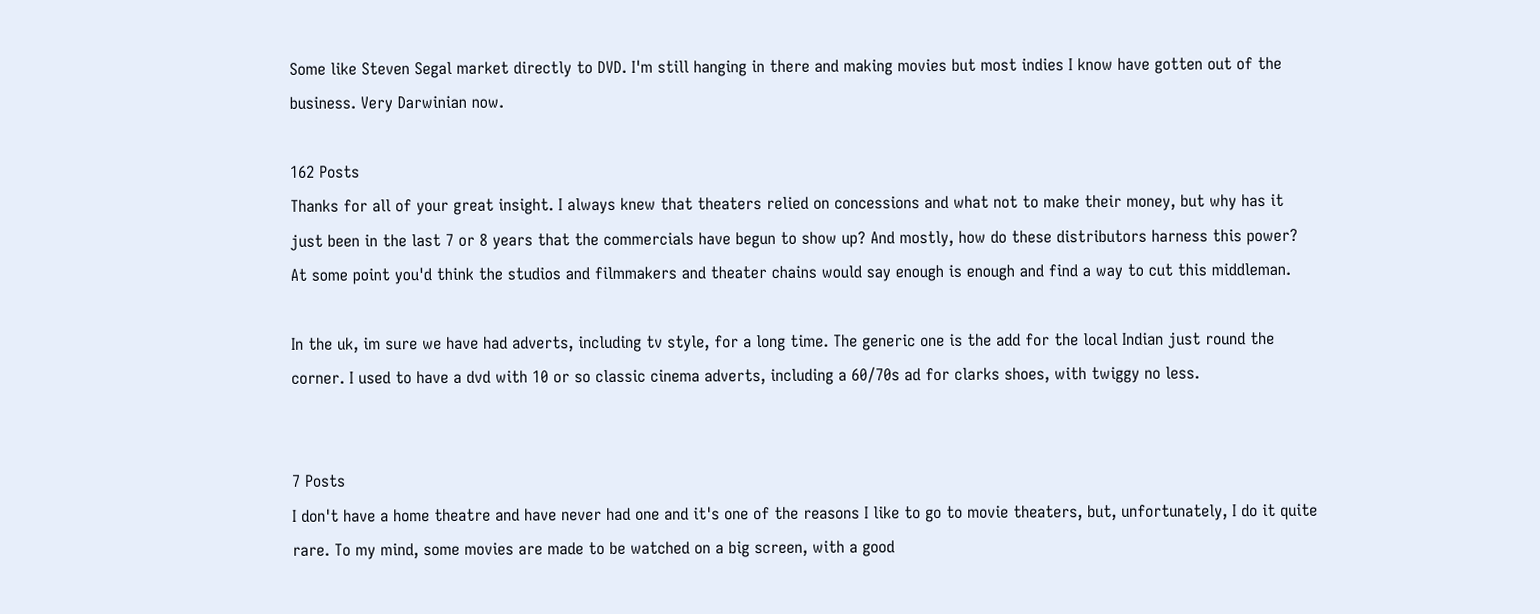Some like Steven Segal market directly to DVD. I'm still hanging in there and making movies but most indies I know have gotten out of the business. Very Darwinian now.

162 Posts
Thanks for all of your great insight. I always knew that theaters relied on concessions and what not to make their money, but why has it just been in the last 7 or 8 years that the commercials have begun to show up? And mostly, how do these distributors harness this power? At some point you'd think the studios and filmmakers and theater chains would say enough is enough and find a way to cut this middleman.

In the uk, im sure we have had adverts, including tv style, for a long time. The generic one is the add for the local Indian just round the corner. I used to have a dvd with 10 or so classic cinema adverts, including a 60/70s ad for clarks shoes, with twiggy no less.


7 Posts
I don't have a home theatre and have never had one and it's one of the reasons I like to go to movie theaters, but, unfortunately, I do it quite rare. To my mind, some movies are made to be watched on a big screen, with a good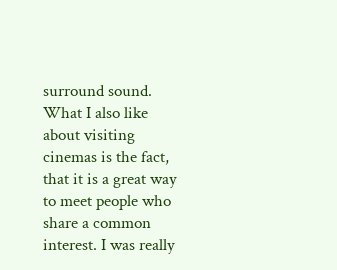surround sound. What I also like about visiting cinemas is the fact, that it is a great way to meet people who share a common interest. I was really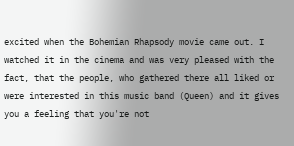excited when the Bohemian Rhapsody movie came out. I watched it in the cinema and was very pleased with the fact, that the people, who gathered there all liked or were interested in this music band (Queen) and it gives you a feeling that you're not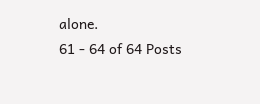alone.
61 - 64 of 64 Posts